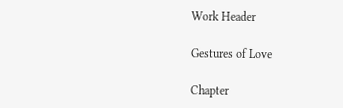Work Header

Gestures of Love

Chapter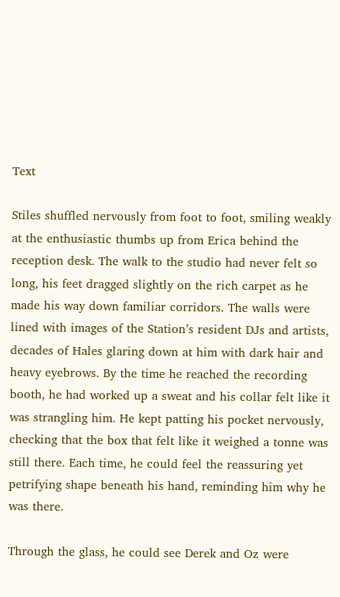Text

Stiles shuffled nervously from foot to foot, smiling weakly at the enthusiastic thumbs up from Erica behind the reception desk. The walk to the studio had never felt so long, his feet dragged slightly on the rich carpet as he made his way down familiar corridors. The walls were lined with images of the Station’s resident DJs and artists, decades of Hales glaring down at him with dark hair and heavy eyebrows. By the time he reached the recording booth, he had worked up a sweat and his collar felt like it was strangling him. He kept patting his pocket nervously, checking that the box that felt like it weighed a tonne was still there. Each time, he could feel the reassuring yet petrifying shape beneath his hand, reminding him why he was there.

Through the glass, he could see Derek and Oz were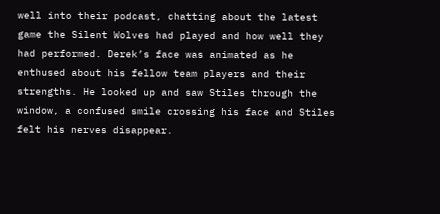well into their podcast, chatting about the latest game the Silent Wolves had played and how well they had performed. Derek’s face was animated as he enthused about his fellow team players and their strengths. He looked up and saw Stiles through the window, a confused smile crossing his face and Stiles felt his nerves disappear.